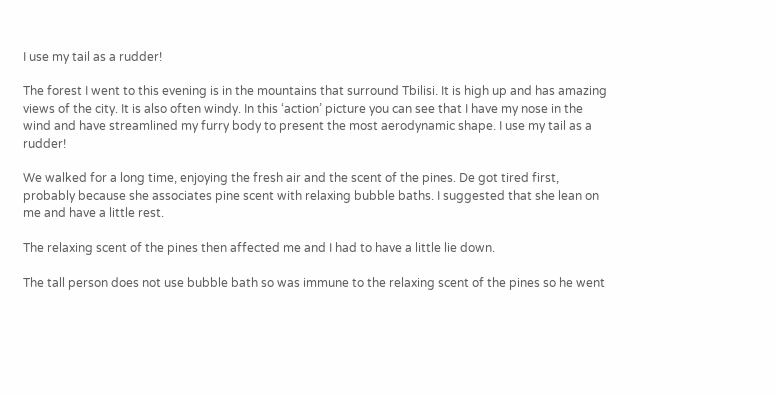I use my tail as a rudder!

The forest I went to this evening is in the mountains that surround Tbilisi. It is high up and has amazing views of the city. It is also often windy. In this ‘action’ picture you can see that I have my nose in the wind and have streamlined my furry body to present the most aerodynamic shape. I use my tail as a rudder!

We walked for a long time, enjoying the fresh air and the scent of the pines. De got tired first, probably because she associates pine scent with relaxing bubble baths. I suggested that she lean on me and have a little rest.

The relaxing scent of the pines then affected me and I had to have a little lie down.

The tall person does not use bubble bath so was immune to the relaxing scent of the pines so he went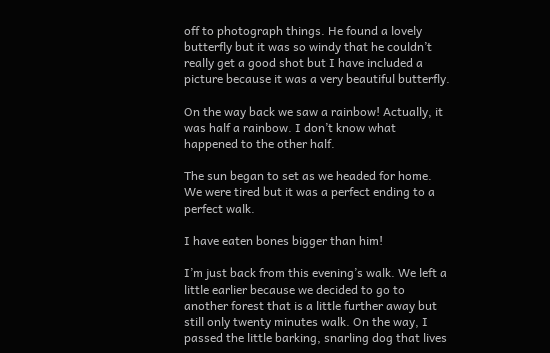off to photograph things. He found a lovely butterfly but it was so windy that he couldn’t really get a good shot but I have included a picture because it was a very beautiful butterfly.

On the way back we saw a rainbow! Actually, it was half a rainbow. I don’t know what happened to the other half.

The sun began to set as we headed for home. We were tired but it was a perfect ending to a perfect walk.

I have eaten bones bigger than him!

I’m just back from this evening’s walk. We left a little earlier because we decided to go to another forest that is a little further away but still only twenty minutes walk. On the way, I passed the little barking, snarling dog that lives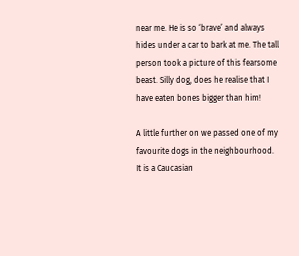near me. He is so ‘brave’ and always hides under a car to bark at me. The tall person took a picture of this fearsome beast. Silly dog, does he realise that I have eaten bones bigger than him!

A little further on we passed one of my favourite dogs in the neighbourhood. It is a Caucasian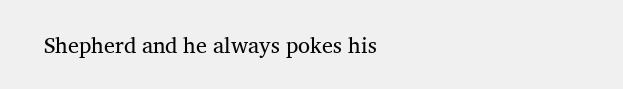Shepherd and he always pokes his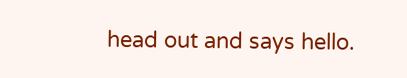head out and says hello.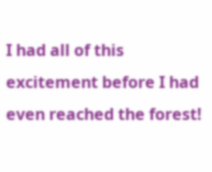I had all of this excitement before I had even reached the forest!